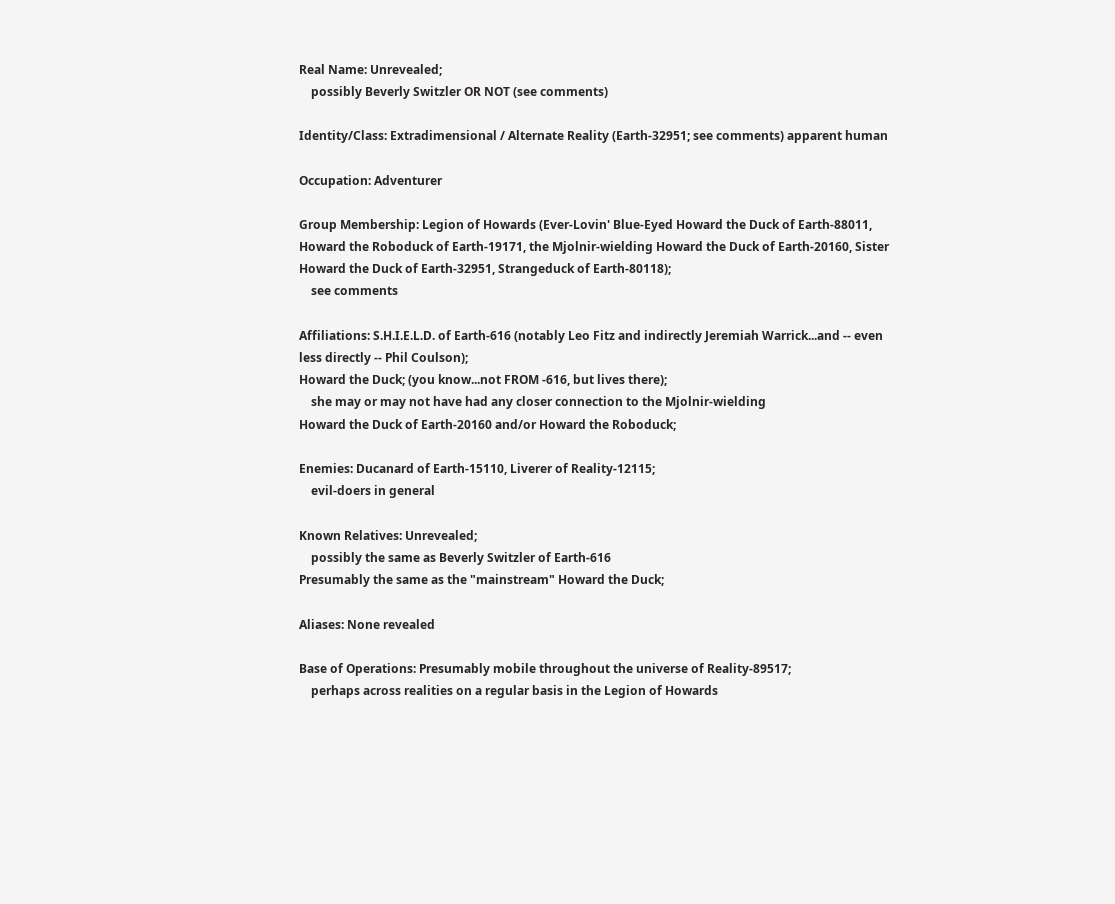Real Name: Unrevealed;
    possibly Beverly Switzler OR NOT (see comments)

Identity/Class: Extradimensional / Alternate Reality (Earth-32951; see comments) apparent human

Occupation: Adventurer

Group Membership: Legion of Howards (Ever-Lovin' Blue-Eyed Howard the Duck of Earth-88011, Howard the Roboduck of Earth-19171, the Mjolnir-wielding Howard the Duck of Earth-20160, Sister Howard the Duck of Earth-32951, Strangeduck of Earth-80118);
    see comments

Affiliations: S.H.I.E.L.D. of Earth-616 (notably Leo Fitz and indirectly Jeremiah Warrick...and -- even less directly -- Phil Coulson);
Howard the Duck; (you know...not FROM -616, but lives there);
    she may or may not have had any closer connection to the Mjolnir-wielding
Howard the Duck of Earth-20160 and/or Howard the Roboduck;

Enemies: Ducanard of Earth-15110, Liverer of Reality-12115;
    evil-doers in general

Known Relatives: Unrevealed;
    possibly the same as Beverly Switzler of Earth-616
Presumably the same as the "mainstream" Howard the Duck;

Aliases: None revealed

Base of Operations: Presumably mobile throughout the universe of Reality-89517;
    perhaps across realities on a regular basis in the Legion of Howards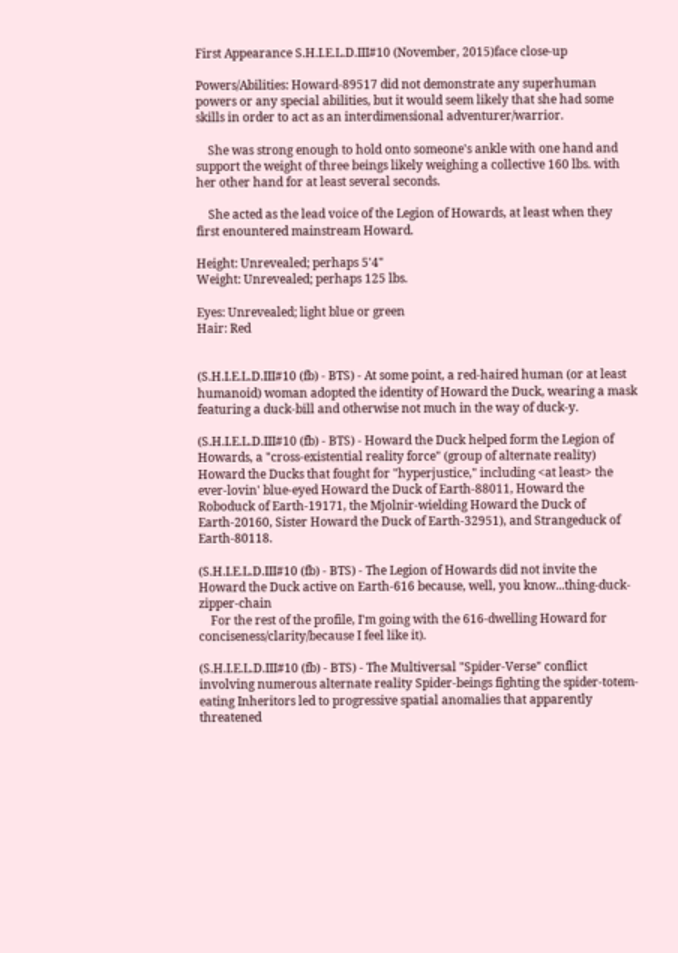First Appearance S.H.I.E.L.D.III#10 (November, 2015)face close-up

Powers/Abilities: Howard-89517 did not demonstrate any superhuman powers or any special abilities, but it would seem likely that she had some skills in order to act as an interdimensional adventurer/warrior.

    She was strong enough to hold onto someone's ankle with one hand and support the weight of three beings likely weighing a collective 160 lbs. with her other hand for at least several seconds.

    She acted as the lead voice of the Legion of Howards, at least when they first enountered mainstream Howard.

Height: Unrevealed; perhaps 5'4"
Weight: Unrevealed; perhaps 125 lbs.

Eyes: Unrevealed; light blue or green
Hair: Red


(S.H.I.E.L.D.III#10 (fb) - BTS) - At some point, a red-haired human (or at least humanoid) woman adopted the identity of Howard the Duck, wearing a mask featuring a duck-bill and otherwise not much in the way of duck-y.

(S.H.I.E.L.D.III#10 (fb) - BTS) - Howard the Duck helped form the Legion of Howards, a "cross-existential reality force" (group of alternate reality) Howard the Ducks that fought for "hyperjustice," including <at least> the ever-lovin' blue-eyed Howard the Duck of Earth-88011, Howard the Roboduck of Earth-19171, the Mjolnir-wielding Howard the Duck of Earth-20160, Sister Howard the Duck of Earth-32951), and Strangeduck of Earth-80118.

(S.H.I.E.L.D.III#10 (fb) - BTS) - The Legion of Howards did not invite the Howard the Duck active on Earth-616 because, well, you know...thing-duck-zipper-chain
    For the rest of the profile, I'm going with the 616-dwelling Howard for conciseness/clarity/because I feel like it).

(S.H.I.E.L.D.III#10 (fb) - BTS) - The Multiversal "Spider-Verse" conflict involving numerous alternate reality Spider-beings fighting the spider-totem-eating Inheritors led to progressive spatial anomalies that apparently threatened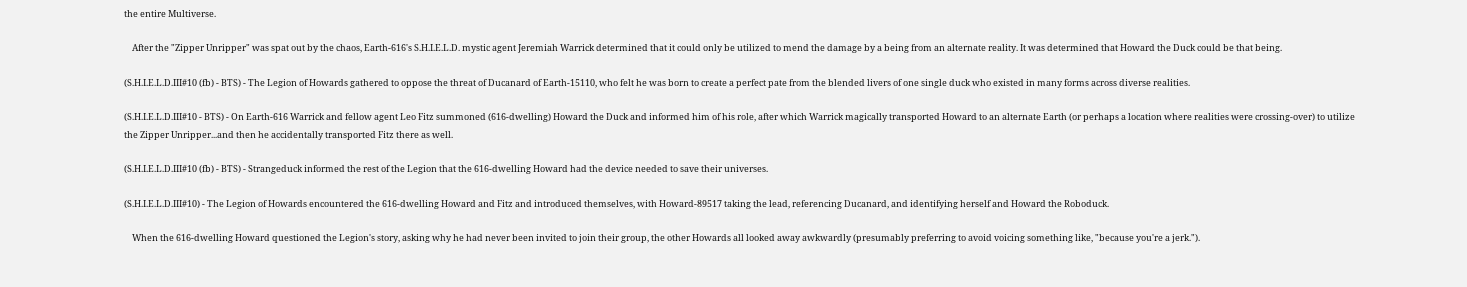the entire Multiverse.

    After the "Zipper Unripper" was spat out by the chaos, Earth-616's S.H.I.E.L.D. mystic agent Jeremiah Warrick determined that it could only be utilized to mend the damage by a being from an alternate reality. It was determined that Howard the Duck could be that being.

(S.H.I.E.L.D.III#10 (fb) - BTS) - The Legion of Howards gathered to oppose the threat of Ducanard of Earth-15110, who felt he was born to create a perfect pate from the blended livers of one single duck who existed in many forms across diverse realities.

(S.H.I.E.L.D.III#10 - BTS) - On Earth-616 Warrick and fellow agent Leo Fitz summoned (616-dwelling) Howard the Duck and informed him of his role, after which Warrick magically transported Howard to an alternate Earth (or perhaps a location where realities were crossing-over) to utilize the Zipper Unripper...and then he accidentally transported Fitz there as well.

(S.H.I.E.L.D.III#10 (fb) - BTS) - Strangeduck informed the rest of the Legion that the 616-dwelling Howard had the device needed to save their universes.

(S.H.I.E.L.D.III#10) - The Legion of Howards encountered the 616-dwelling Howard and Fitz and introduced themselves, with Howard-89517 taking the lead, referencing Ducanard, and identifying herself and Howard the Roboduck.

    When the 616-dwelling Howard questioned the Legion's story, asking why he had never been invited to join their group, the other Howards all looked away awkwardly (presumably preferring to avoid voicing something like, "because you're a jerk.").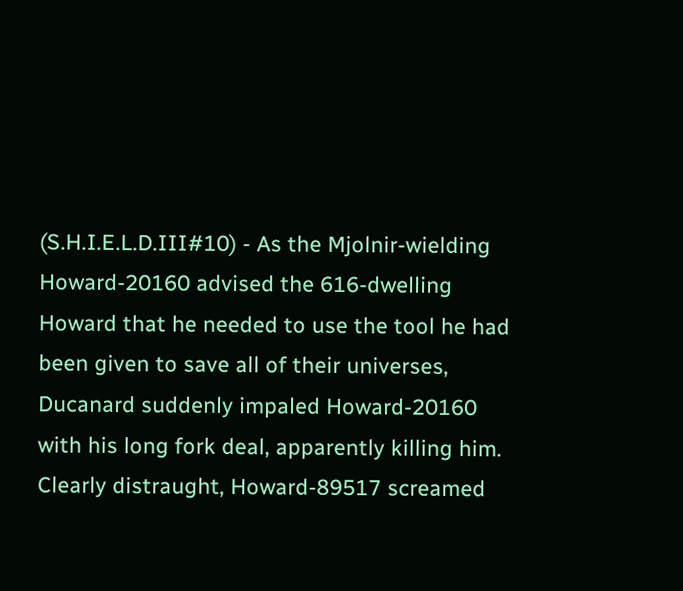(S.H.I.E.L.D.III#10) - As the Mjolnir-wielding Howard-20160 advised the 616-dwelling Howard that he needed to use the tool he had been given to save all of their universes, Ducanard suddenly impaled Howard-20160 with his long fork deal, apparently killing him. Clearly distraught, Howard-89517 screamed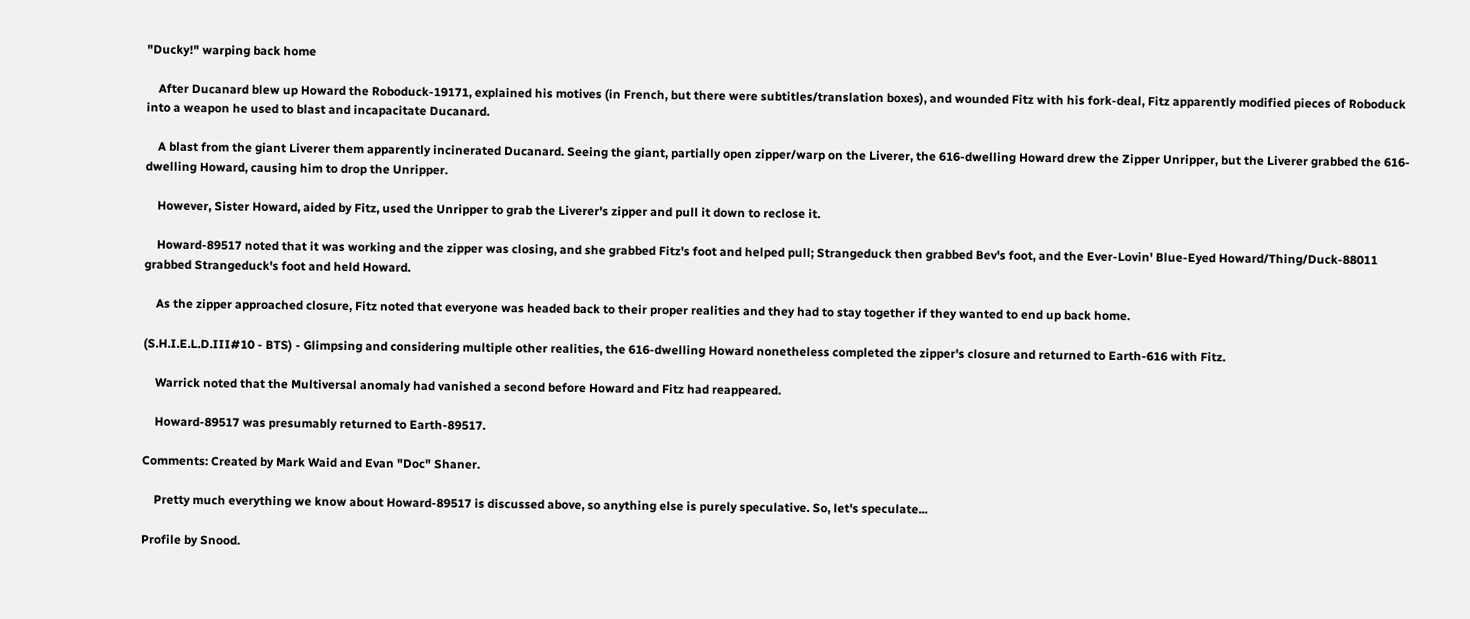"Ducky!" warping back home

    After Ducanard blew up Howard the Roboduck-19171, explained his motives (in French, but there were subtitles/translation boxes), and wounded Fitz with his fork-deal, Fitz apparently modified pieces of Roboduck into a weapon he used to blast and incapacitate Ducanard.

    A blast from the giant Liverer them apparently incinerated Ducanard. Seeing the giant, partially open zipper/warp on the Liverer, the 616-dwelling Howard drew the Zipper Unripper, but the Liverer grabbed the 616-dwelling Howard, causing him to drop the Unripper.

    However, Sister Howard, aided by Fitz, used the Unripper to grab the Liverer's zipper and pull it down to reclose it.

    Howard-89517 noted that it was working and the zipper was closing, and she grabbed Fitz's foot and helped pull; Strangeduck then grabbed Bev's foot, and the Ever-Lovin' Blue-Eyed Howard/Thing/Duck-88011 grabbed Strangeduck's foot and held Howard.

    As the zipper approached closure, Fitz noted that everyone was headed back to their proper realities and they had to stay together if they wanted to end up back home.

(S.H.I.E.L.D.III#10 - BTS) - Glimpsing and considering multiple other realities, the 616-dwelling Howard nonetheless completed the zipper's closure and returned to Earth-616 with Fitz.

    Warrick noted that the Multiversal anomaly had vanished a second before Howard and Fitz had reappeared.

    Howard-89517 was presumably returned to Earth-89517.

Comments: Created by Mark Waid and Evan "Doc" Shaner.

    Pretty much everything we know about Howard-89517 is discussed above, so anything else is purely speculative. So, let's speculate...

Profile by Snood.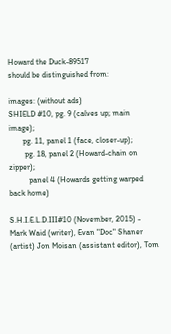Howard the Duck-89517
should be distinguished from:

images: (without ads)
SHIELD #10, pg. 9 (calves up; main image);
       pg. 11, panel 1 (face, closer-up);
        pg. 18, panel 2 (Howard-chain on zipper);
          panel 4 (Howards getting warped back home)

S.H.I.E.L.D.III#10 (November, 2015) - Mark Waid (writer), Evan "Doc" Shaner (artist) Jon Moisan (assistant editor), Tom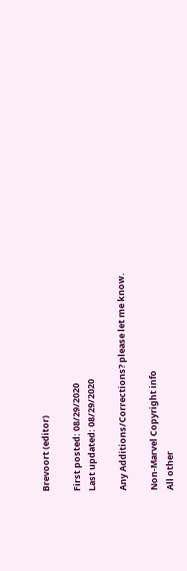Brevoort (editor)

First posted: 08/29/2020
Last updated: 08/29/2020

Any Additions/Corrections? please let me know.

Non-Marvel Copyright info
All other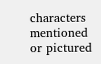characters mentioned or pictured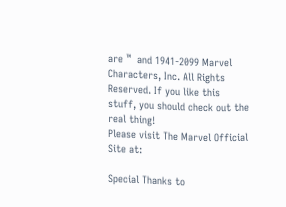are ™  and 1941-2099 Marvel Characters, Inc. All Rights Reserved. If you like this stuff, you should check out the real thing!
Please visit The Marvel Official Site at:

Special Thanks to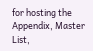for hosting the Appendix, Master List,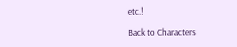etc.!

Back to Characters